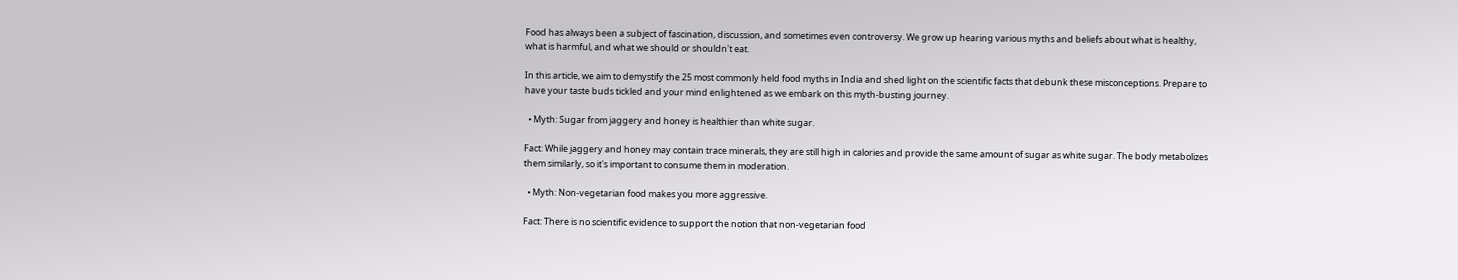Food has always been a subject of fascination, discussion, and sometimes even controversy. We grow up hearing various myths and beliefs about what is healthy, what is harmful, and what we should or shouldn't eat.

In this article, we aim to demystify the 25 most commonly held food myths in India and shed light on the scientific facts that debunk these misconceptions. Prepare to have your taste buds tickled and your mind enlightened as we embark on this myth-busting journey.

  • Myth: Sugar from jaggery and honey is healthier than white sugar.

Fact: While jaggery and honey may contain trace minerals, they are still high in calories and provide the same amount of sugar as white sugar. The body metabolizes them similarly, so it's important to consume them in moderation.

  • Myth: Non-vegetarian food makes you more aggressive.

Fact: There is no scientific evidence to support the notion that non-vegetarian food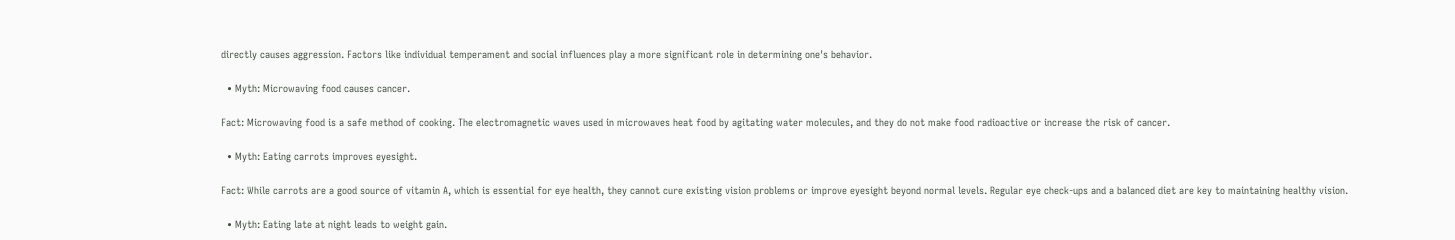directly causes aggression. Factors like individual temperament and social influences play a more significant role in determining one's behavior.

  • Myth: Microwaving food causes cancer.

Fact: Microwaving food is a safe method of cooking. The electromagnetic waves used in microwaves heat food by agitating water molecules, and they do not make food radioactive or increase the risk of cancer.

  • Myth: Eating carrots improves eyesight.

Fact: While carrots are a good source of vitamin A, which is essential for eye health, they cannot cure existing vision problems or improve eyesight beyond normal levels. Regular eye check-ups and a balanced diet are key to maintaining healthy vision.

  • Myth: Eating late at night leads to weight gain.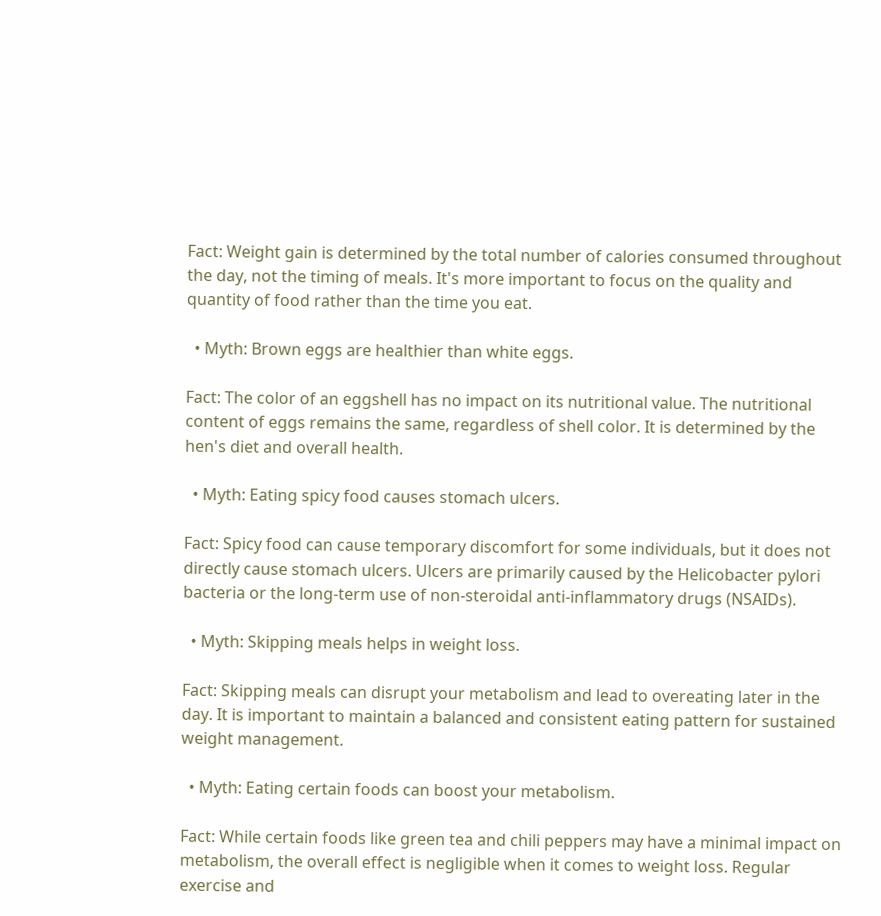Fact: Weight gain is determined by the total number of calories consumed throughout the day, not the timing of meals. It's more important to focus on the quality and quantity of food rather than the time you eat.

  • Myth: Brown eggs are healthier than white eggs.

Fact: The color of an eggshell has no impact on its nutritional value. The nutritional content of eggs remains the same, regardless of shell color. It is determined by the hen's diet and overall health.

  • Myth: Eating spicy food causes stomach ulcers.

Fact: Spicy food can cause temporary discomfort for some individuals, but it does not directly cause stomach ulcers. Ulcers are primarily caused by the Helicobacter pylori bacteria or the long-term use of non-steroidal anti-inflammatory drugs (NSAIDs).

  • Myth: Skipping meals helps in weight loss.

Fact: Skipping meals can disrupt your metabolism and lead to overeating later in the day. It is important to maintain a balanced and consistent eating pattern for sustained weight management.

  • Myth: Eating certain foods can boost your metabolism.

Fact: While certain foods like green tea and chili peppers may have a minimal impact on metabolism, the overall effect is negligible when it comes to weight loss. Regular exercise and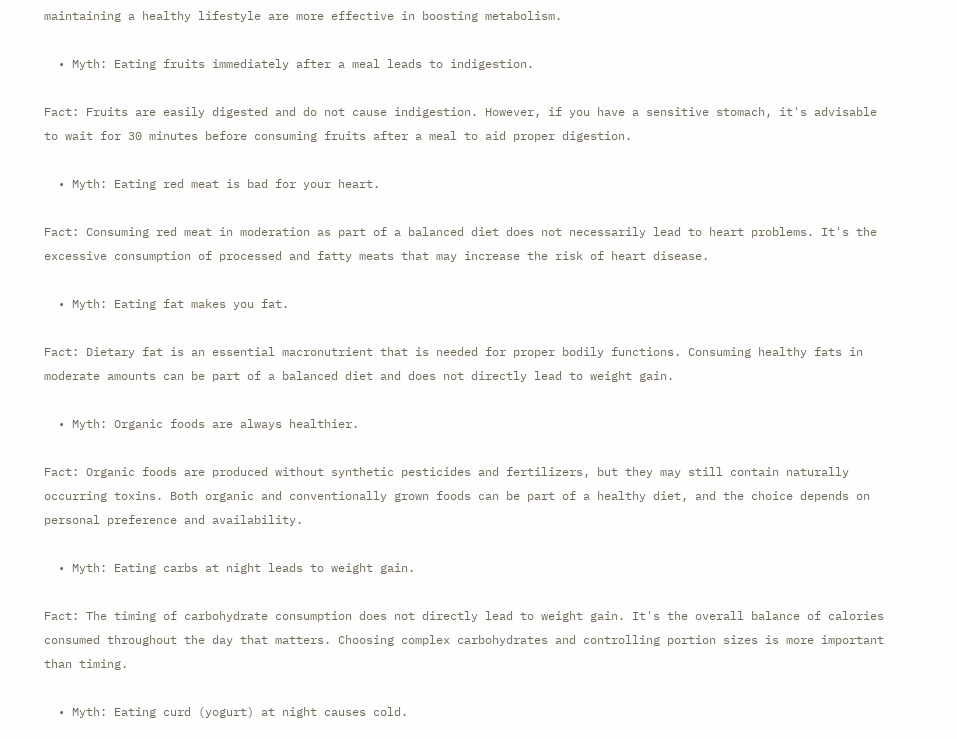maintaining a healthy lifestyle are more effective in boosting metabolism.

  • Myth: Eating fruits immediately after a meal leads to indigestion.

Fact: Fruits are easily digested and do not cause indigestion. However, if you have a sensitive stomach, it's advisable to wait for 30 minutes before consuming fruits after a meal to aid proper digestion.

  • Myth: Eating red meat is bad for your heart.

Fact: Consuming red meat in moderation as part of a balanced diet does not necessarily lead to heart problems. It's the excessive consumption of processed and fatty meats that may increase the risk of heart disease.

  • Myth: Eating fat makes you fat.

Fact: Dietary fat is an essential macronutrient that is needed for proper bodily functions. Consuming healthy fats in moderate amounts can be part of a balanced diet and does not directly lead to weight gain.

  • Myth: Organic foods are always healthier.

Fact: Organic foods are produced without synthetic pesticides and fertilizers, but they may still contain naturally occurring toxins. Both organic and conventionally grown foods can be part of a healthy diet, and the choice depends on personal preference and availability.

  • Myth: Eating carbs at night leads to weight gain.

Fact: The timing of carbohydrate consumption does not directly lead to weight gain. It's the overall balance of calories consumed throughout the day that matters. Choosing complex carbohydrates and controlling portion sizes is more important than timing.

  • Myth: Eating curd (yogurt) at night causes cold.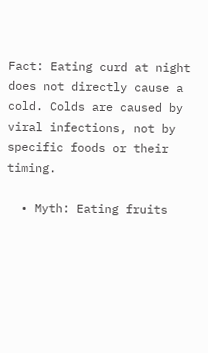Fact: Eating curd at night does not directly cause a cold. Colds are caused by viral infections, not by specific foods or their timing.

  • Myth: Eating fruits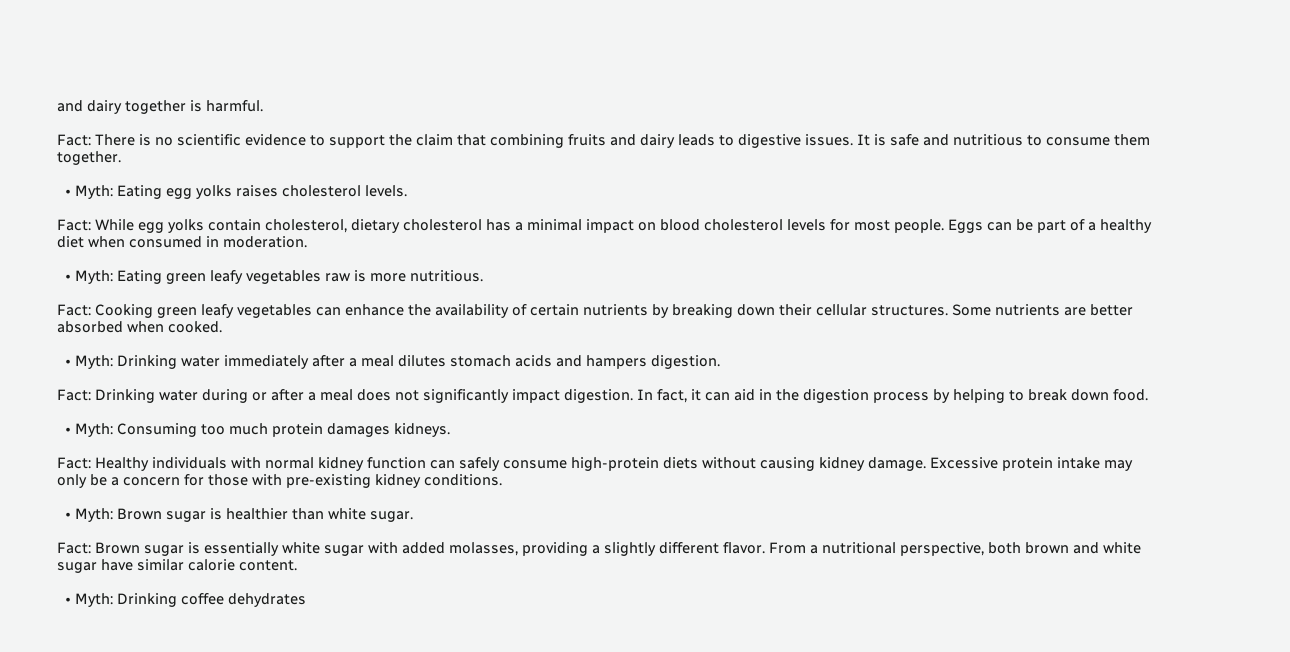and dairy together is harmful.

Fact: There is no scientific evidence to support the claim that combining fruits and dairy leads to digestive issues. It is safe and nutritious to consume them together.

  • Myth: Eating egg yolks raises cholesterol levels.

Fact: While egg yolks contain cholesterol, dietary cholesterol has a minimal impact on blood cholesterol levels for most people. Eggs can be part of a healthy diet when consumed in moderation.

  • Myth: Eating green leafy vegetables raw is more nutritious.

Fact: Cooking green leafy vegetables can enhance the availability of certain nutrients by breaking down their cellular structures. Some nutrients are better absorbed when cooked.

  • Myth: Drinking water immediately after a meal dilutes stomach acids and hampers digestion.

Fact: Drinking water during or after a meal does not significantly impact digestion. In fact, it can aid in the digestion process by helping to break down food.

  • Myth: Consuming too much protein damages kidneys.

Fact: Healthy individuals with normal kidney function can safely consume high-protein diets without causing kidney damage. Excessive protein intake may only be a concern for those with pre-existing kidney conditions.

  • Myth: Brown sugar is healthier than white sugar.

Fact: Brown sugar is essentially white sugar with added molasses, providing a slightly different flavor. From a nutritional perspective, both brown and white sugar have similar calorie content.

  • Myth: Drinking coffee dehydrates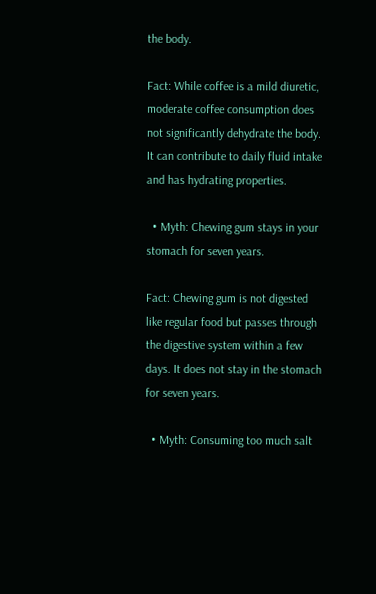the body.

Fact: While coffee is a mild diuretic, moderate coffee consumption does not significantly dehydrate the body. It can contribute to daily fluid intake and has hydrating properties.

  • Myth: Chewing gum stays in your stomach for seven years.

Fact: Chewing gum is not digested like regular food but passes through the digestive system within a few days. It does not stay in the stomach for seven years.

  • Myth: Consuming too much salt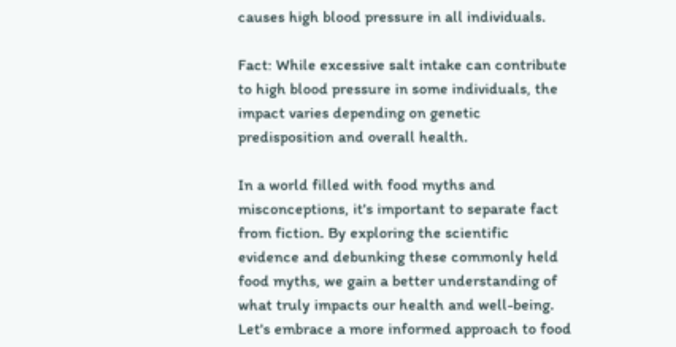causes high blood pressure in all individuals.

Fact: While excessive salt intake can contribute to high blood pressure in some individuals, the impact varies depending on genetic predisposition and overall health.

In a world filled with food myths and misconceptions, it's important to separate fact from fiction. By exploring the scientific evidence and debunking these commonly held food myths, we gain a better understanding of what truly impacts our health and well-being. Let's embrace a more informed approach to food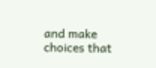and make choices that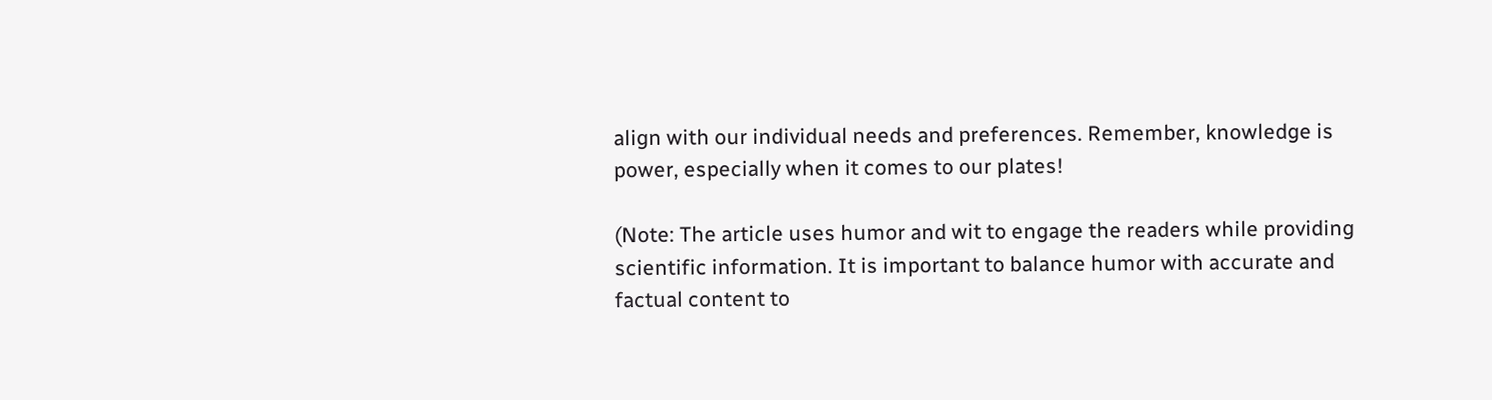align with our individual needs and preferences. Remember, knowledge is power, especially when it comes to our plates!

(Note: The article uses humor and wit to engage the readers while providing scientific information. It is important to balance humor with accurate and factual content to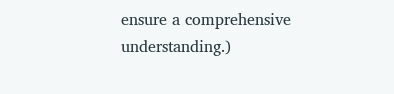ensure a comprehensive understanding.)